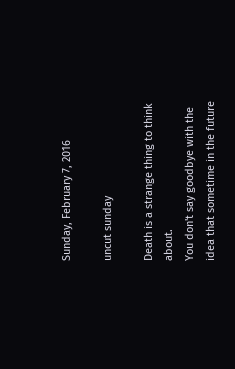Sunday, February 7, 2016

uncut sunday

Death is a strange thing to think about.
You don't say goodbye with the idea that sometime in the future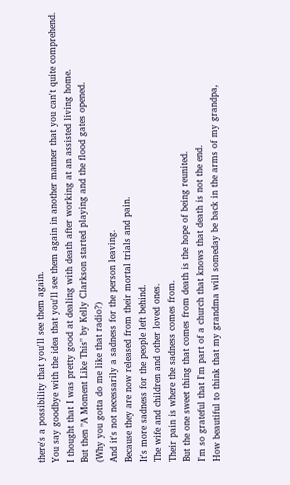there's a possibility that you'll see them again.
You say goodbye with the idea that you'll see them again in another manner that you can't quite comprehend.
I thought that I was pretty good at dealing with death after working at an assisted living home.
But then "A Moment Like This" by Kelly Clarkson started playing and the flood gates opened.
(Why you gotta do me like that radio?)
And it's not necessarily a sadness for the person leaving.
Because they are now released from their mortal trials and pain.
It's more sadness for the people left behind.
The wife and children and other loved ones.
Their pain is where the sadness comes from.
But the one sweet thing that comes from death is the hope of being reunited.
I'm so grateful that I'm part of a church that knows that death is not the end.
How beautiful to think that my grandma will someday be back in the arms of my grandpa,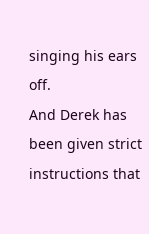singing his ears off.
And Derek has been given strict instructions that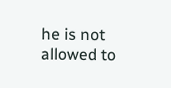he is not allowed to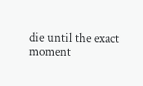die until the exact moment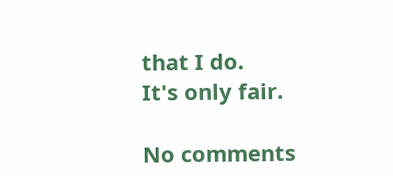that I do.
It's only fair.

No comments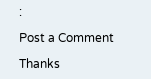:

Post a Comment

Thanks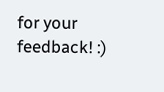for your feedback! :)